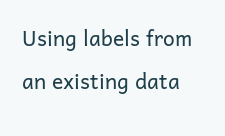Using labels from an existing data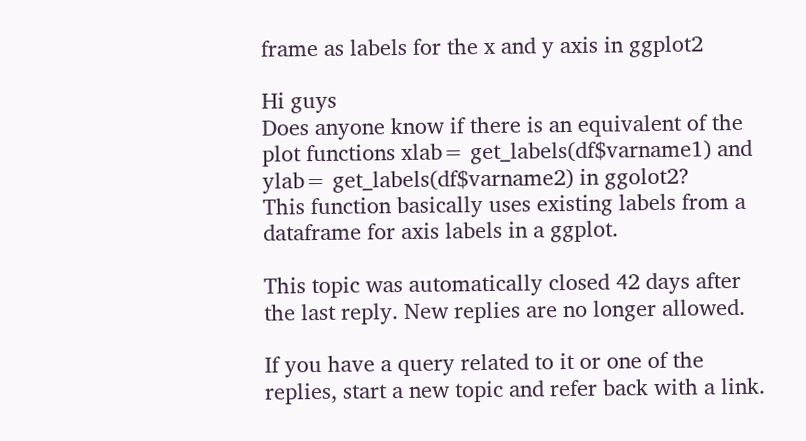frame as labels for the x and y axis in ggplot2

Hi guys
Does anyone know if there is an equivalent of the plot functions xlab= get_labels(df$varname1) and ylab= get_labels(df$varname2) in ggolot2?
This function basically uses existing labels from a dataframe for axis labels in a ggplot.

This topic was automatically closed 42 days after the last reply. New replies are no longer allowed.

If you have a query related to it or one of the replies, start a new topic and refer back with a link.